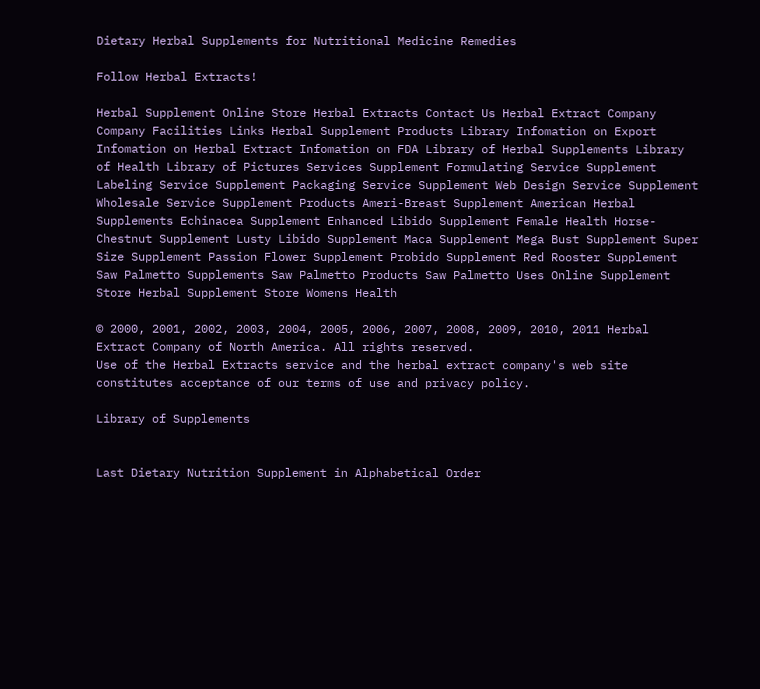Dietary Herbal Supplements for Nutritional Medicine Remedies

Follow Herbal Extracts!

Herbal Supplement Online Store Herbal Extracts Contact Us Herbal Extract Company Company Facilities Links Herbal Supplement Products Library Infomation on Export Infomation on Herbal Extract Infomation on FDA Library of Herbal Supplements Library of Health Library of Pictures Services Supplement Formulating Service Supplement Labeling Service Supplement Packaging Service Supplement Web Design Service Supplement Wholesale Service Supplement Products Ameri-Breast Supplement American Herbal Supplements Echinacea Supplement Enhanced Libido Supplement Female Health Horse-Chestnut Supplement Lusty Libido Supplement Maca Supplement Mega Bust Supplement Super Size Supplement Passion Flower Supplement Probido Supplement Red Rooster Supplement Saw Palmetto Supplements Saw Palmetto Products Saw Palmetto Uses Online Supplement Store Herbal Supplement Store Womens Health

© 2000, 2001, 2002, 2003, 2004, 2005, 2006, 2007, 2008, 2009, 2010, 2011 Herbal Extract Company of North America. All rights reserved.
Use of the Herbal Extracts service and the herbal extract company's web site constitutes acceptance of our terms of use and privacy policy.

Library of Supplements


Last Dietary Nutrition Supplement in Alphabetical Order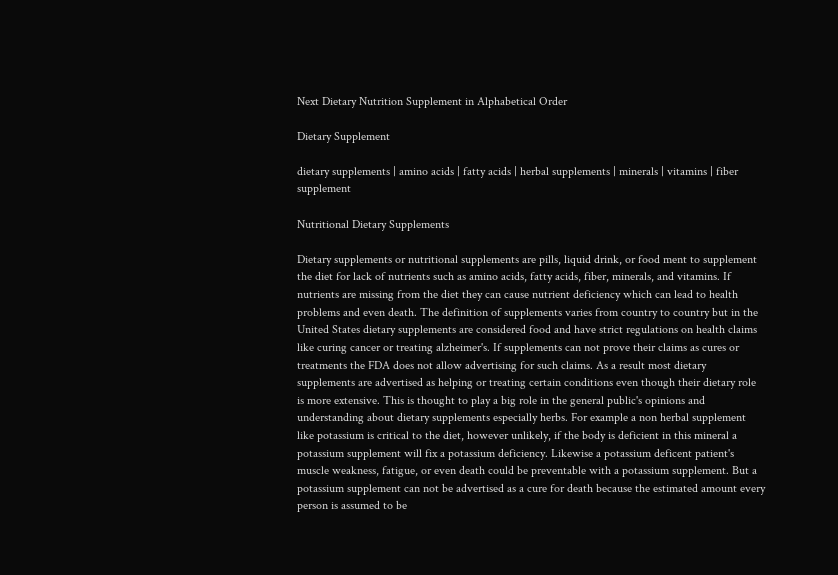Next Dietary Nutrition Supplement in Alphabetical Order

Dietary Supplement

dietary supplements | amino acids | fatty acids | herbal supplements | minerals | vitamins | fiber supplement

Nutritional Dietary Supplements

Dietary supplements or nutritional supplements are pills, liquid drink, or food ment to supplement the diet for lack of nutrients such as amino acids, fatty acids, fiber, minerals, and vitamins. If nutrients are missing from the diet they can cause nutrient deficiency which can lead to health problems and even death. The definition of supplements varies from country to country but in the United States dietary supplements are considered food and have strict regulations on health claims like curing cancer or treating alzheimer's. If supplements can not prove their claims as cures or treatments the FDA does not allow advertising for such claims. As a result most dietary supplements are advertised as helping or treating certain conditions even though their dietary role is more extensive. This is thought to play a big role in the general public's opinions and understanding about dietary supplements especially herbs. For example a non herbal supplement like potassium is critical to the diet, however unlikely, if the body is deficient in this mineral a potassium supplement will fix a potassium deficiency. Likewise a potassium deficent patient's muscle weakness, fatigue, or even death could be preventable with a potassium supplement. But a potassium supplement can not be advertised as a cure for death because the estimated amount every person is assumed to be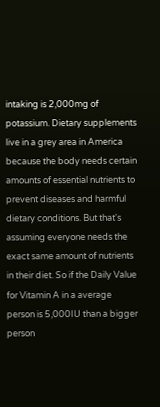intaking is 2,000mg of potassium. Dietary supplements live in a grey area in America because the body needs certain amounts of essential nutrients to prevent diseases and harmful dietary conditions. But that's assuming everyone needs the exact same amount of nutrients in their diet. So if the Daily Value for Vitamin A in a average person is 5,000IU than a bigger person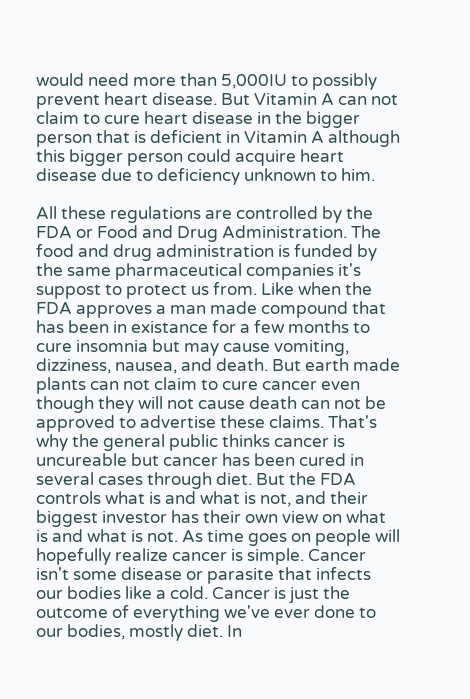would need more than 5,000IU to possibly prevent heart disease. But Vitamin A can not claim to cure heart disease in the bigger person that is deficient in Vitamin A although this bigger person could acquire heart disease due to deficiency unknown to him.

All these regulations are controlled by the FDA or Food and Drug Administration. The food and drug administration is funded by the same pharmaceutical companies it's suppost to protect us from. Like when the FDA approves a man made compound that has been in existance for a few months to cure insomnia but may cause vomiting, dizziness, nausea, and death. But earth made plants can not claim to cure cancer even though they will not cause death can not be approved to advertise these claims. That's why the general public thinks cancer is uncureable but cancer has been cured in several cases through diet. But the FDA controls what is and what is not, and their biggest investor has their own view on what is and what is not. As time goes on people will hopefully realize cancer is simple. Cancer isn't some disease or parasite that infects our bodies like a cold. Cancer is just the outcome of everything we've ever done to our bodies, mostly diet. In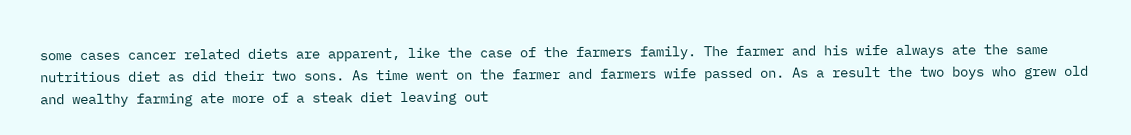some cases cancer related diets are apparent, like the case of the farmers family. The farmer and his wife always ate the same nutritious diet as did their two sons. As time went on the farmer and farmers wife passed on. As a result the two boys who grew old and wealthy farming ate more of a steak diet leaving out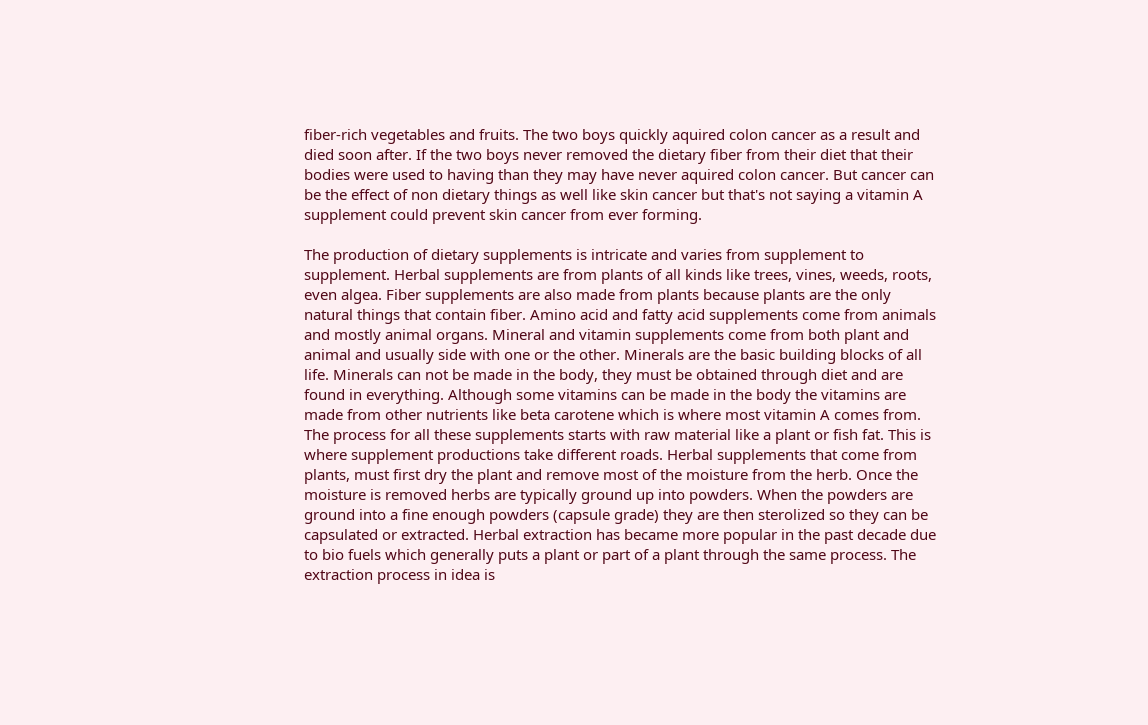fiber-rich vegetables and fruits. The two boys quickly aquired colon cancer as a result and died soon after. If the two boys never removed the dietary fiber from their diet that their bodies were used to having than they may have never aquired colon cancer. But cancer can be the effect of non dietary things as well like skin cancer but that's not saying a vitamin A supplement could prevent skin cancer from ever forming.

The production of dietary supplements is intricate and varies from supplement to supplement. Herbal supplements are from plants of all kinds like trees, vines, weeds, roots, even algea. Fiber supplements are also made from plants because plants are the only natural things that contain fiber. Amino acid and fatty acid supplements come from animals and mostly animal organs. Mineral and vitamin supplements come from both plant and animal and usually side with one or the other. Minerals are the basic building blocks of all life. Minerals can not be made in the body, they must be obtained through diet and are found in everything. Although some vitamins can be made in the body the vitamins are made from other nutrients like beta carotene which is where most vitamin A comes from. The process for all these supplements starts with raw material like a plant or fish fat. This is where supplement productions take different roads. Herbal supplements that come from plants, must first dry the plant and remove most of the moisture from the herb. Once the moisture is removed herbs are typically ground up into powders. When the powders are ground into a fine enough powders (capsule grade) they are then sterolized so they can be capsulated or extracted. Herbal extraction has became more popular in the past decade due to bio fuels which generally puts a plant or part of a plant through the same process. The extraction process in idea is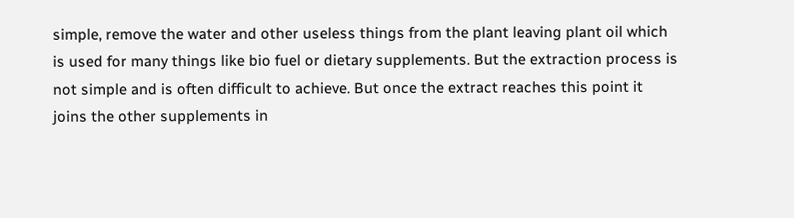simple, remove the water and other useless things from the plant leaving plant oil which is used for many things like bio fuel or dietary supplements. But the extraction process is not simple and is often difficult to achieve. But once the extract reaches this point it joins the other supplements in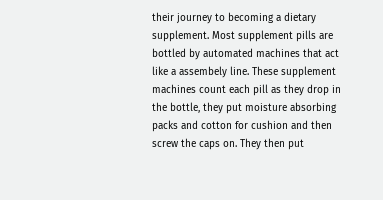their journey to becoming a dietary supplement. Most supplement pills are bottled by automated machines that act like a assembely line. These supplement machines count each pill as they drop in the bottle, they put moisture absorbing packs and cotton for cushion and then screw the caps on. They then put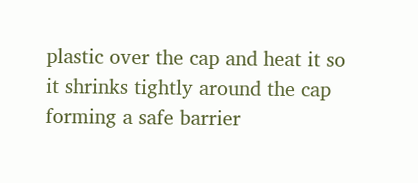plastic over the cap and heat it so it shrinks tightly around the cap forming a safe barrier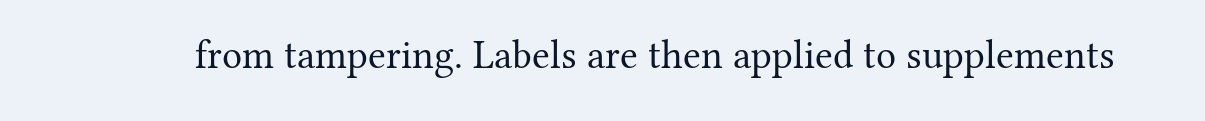from tampering. Labels are then applied to supplements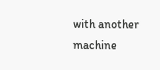with another machine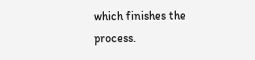which finishes the process.